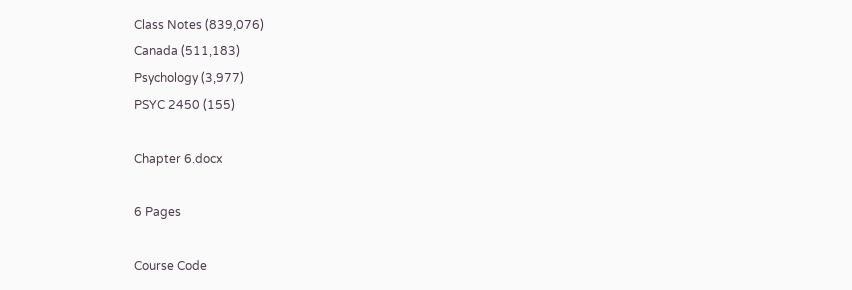Class Notes (839,076)
Canada (511,183)
Psychology (3,977)
PSYC 2450 (155)

Chapter 6.docx

6 Pages

Course Code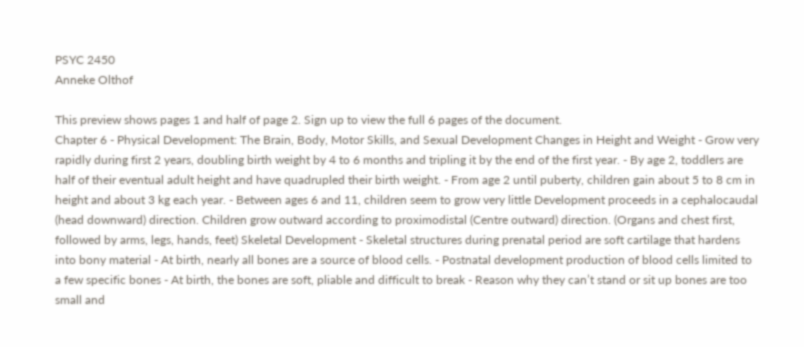PSYC 2450
Anneke Olthof

This preview shows pages 1 and half of page 2. Sign up to view the full 6 pages of the document.
Chapter 6 - Physical Development: The Brain, Body, Motor Skills, and Sexual Development Changes in Height and Weight - Grow very rapidly during first 2 years, doubling birth weight by 4 to 6 months and tripling it by the end of the first year. - By age 2, toddlers are half of their eventual adult height and have quadrupled their birth weight. - From age 2 until puberty, children gain about 5 to 8 cm in height and about 3 kg each year. - Between ages 6 and 11, children seem to grow very little Development proceeds in a cephalocaudal (head downward) direction. Children grow outward according to proximodistal (Centre outward) direction. (Organs and chest first, followed by arms, legs, hands, feet) Skeletal Development - Skeletal structures during prenatal period are soft cartilage that hardens into bony material - At birth, nearly all bones are a source of blood cells. - Postnatal development production of blood cells limited to a few specific bones - At birth, the bones are soft, pliable and difficult to break - Reason why they can’t stand or sit up bones are too small and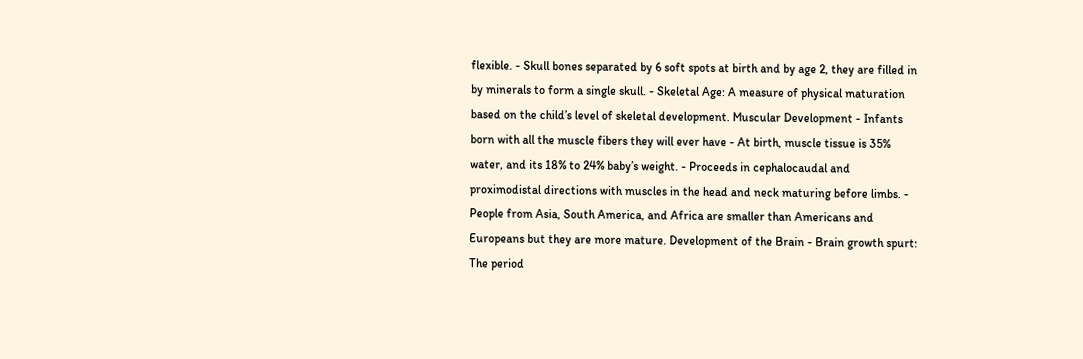flexible. - Skull bones separated by 6 soft spots at birth and by age 2, they are filled in by minerals to form a single skull. - Skeletal Age: A measure of physical maturation based on the child’s level of skeletal development. Muscular Development - Infants born with all the muscle fibers they will ever have - At birth, muscle tissue is 35% water, and its 18% to 24% baby’s weight. - Proceeds in cephalocaudal and proximodistal directions with muscles in the head and neck maturing before limbs. - People from Asia, South America, and Africa are smaller than Americans and Europeans but they are more mature. Development of the Brain - Brain growth spurt: The period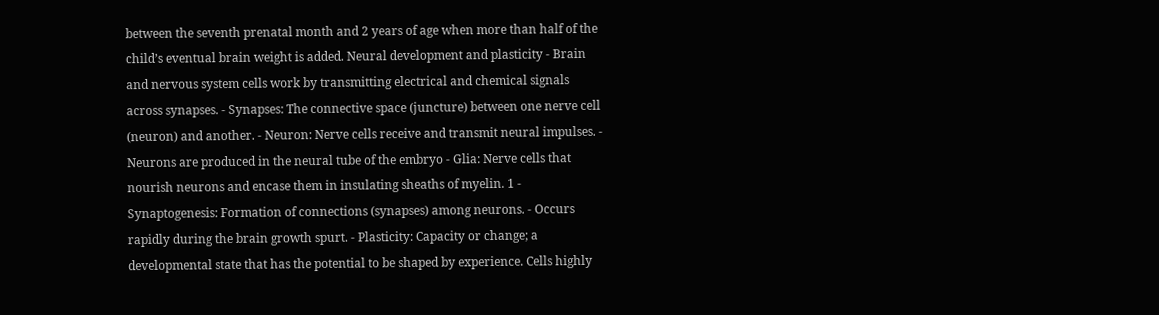between the seventh prenatal month and 2 years of age when more than half of the child’s eventual brain weight is added. Neural development and plasticity - Brain and nervous system cells work by transmitting electrical and chemical signals across synapses. - Synapses: The connective space (juncture) between one nerve cell (neuron) and another. - Neuron: Nerve cells receive and transmit neural impulses. - Neurons are produced in the neural tube of the embryo - Glia: Nerve cells that nourish neurons and encase them in insulating sheaths of myelin. 1 - Synaptogenesis: Formation of connections (synapses) among neurons. - Occurs rapidly during the brain growth spurt. - Plasticity: Capacity or change; a developmental state that has the potential to be shaped by experience. Cells highly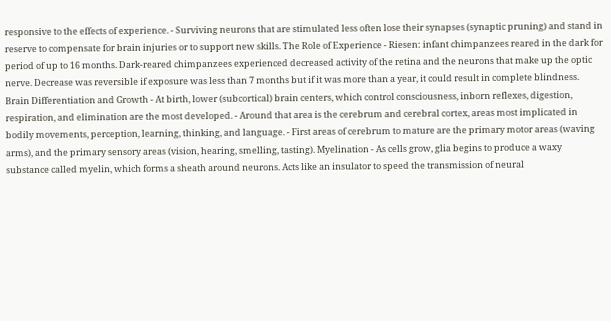responsive to the effects of experience. - Surviving neurons that are stimulated less often lose their synapses (synaptic pruning) and stand in reserve to compensate for brain injuries or to support new skills. The Role of Experience - Riesen: infant chimpanzees reared in the dark for period of up to 16 months. Dark-reared chimpanzees experienced decreased activity of the retina and the neurons that make up the optic nerve. Decrease was reversible if exposure was less than 7 months but if it was more than a year, it could result in complete blindness. Brain Differentiation and Growth - At birth, lower (subcortical) brain centers, which control consciousness, inborn reflexes, digestion, respiration, and elimination are the most developed. - Around that area is the cerebrum and cerebral cortex, areas most implicated in bodily movements, perception, learning, thinking, and language. - First areas of cerebrum to mature are the primary motor areas (waving arms), and the primary sensory areas (vision, hearing, smelling, tasting). Myelination - As cells grow, glia begins to produce a waxy substance called myelin, which forms a sheath around neurons. Acts like an insulator to speed the transmission of neural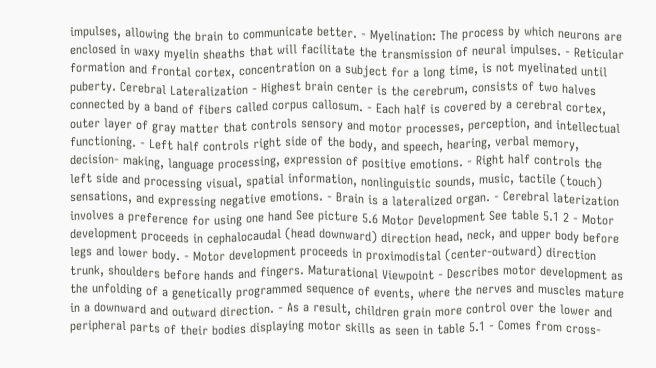impulses, allowing the brain to communicate better. - Myelination: The process by which neurons are enclosed in waxy myelin sheaths that will facilitate the transmission of neural impulses. - Reticular formation and frontal cortex, concentration on a subject for a long time, is not myelinated until puberty. Cerebral Lateralization - Highest brain center is the cerebrum, consists of two halves connected by a band of fibers called corpus callosum. - Each half is covered by a cerebral cortex, outer layer of gray matter that controls sensory and motor processes, perception, and intellectual functioning. - Left half controls right side of the body, and speech, hearing, verbal memory, decision- making, language processing, expression of positive emotions. - Right half controls the left side and processing visual, spatial information, nonlinguistic sounds, music, tactile (touch) sensations, and expressing negative emotions. - Brain is a lateralized organ. - Cerebral laterization involves a preference for using one hand See picture 5.6 Motor Development See table 5.1 2 - Motor development proceeds in cephalocaudal (head downward) direction head, neck, and upper body before legs and lower body. - Motor development proceeds in proximodistal (center-outward) direction trunk, shoulders before hands and fingers. Maturational Viewpoint - Describes motor development as the unfolding of a genetically programmed sequence of events, where the nerves and muscles mature in a downward and outward direction. - As a result, children grain more control over the lower and peripheral parts of their bodies displaying motor skills as seen in table 5.1 - Comes from cross-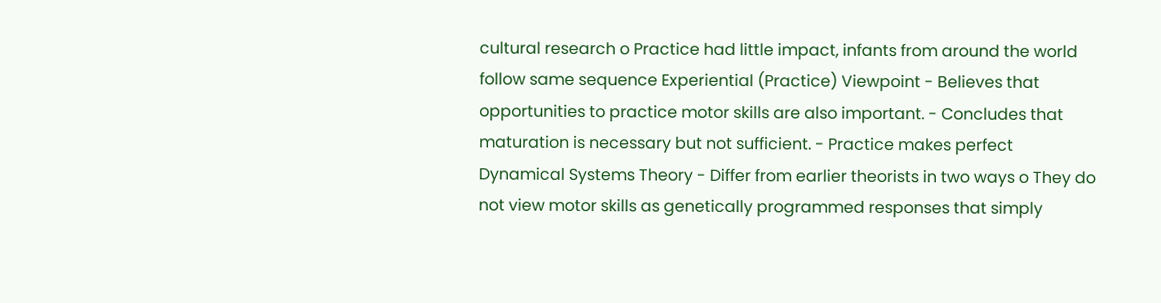cultural research o Practice had little impact, infants from around the world follow same sequence Experiential (Practice) Viewpoint - Believes that opportunities to practice motor skills are also important. - Concludes that maturation is necessary but not sufficient. - Practice makes perfect Dynamical Systems Theory - Differ from earlier theorists in two ways o They do not view motor skills as genetically programmed responses that simply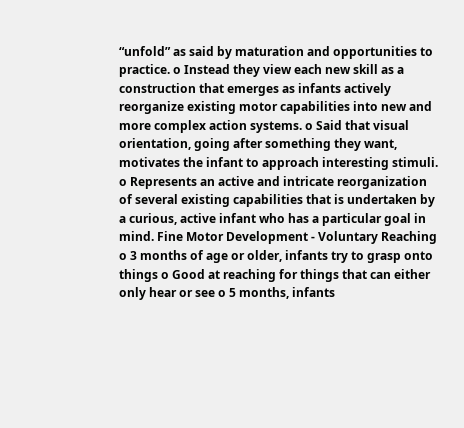“unfold” as said by maturation and opportunities to practice. o Instead they view each new skill as a construction that emerges as infants actively reorganize existing motor capabilities into new and more complex action systems. o Said that visual orientation, going after something they want, motivates the infant to approach interesting stimuli. o Represents an active and intricate reorganization of several existing capabilities that is undertaken by a curious, active infant who has a particular goal in mind. Fine Motor Development - Voluntary Reaching o 3 months of age or older, infants try to grasp onto things o Good at reaching for things that can either only hear or see o 5 months, infants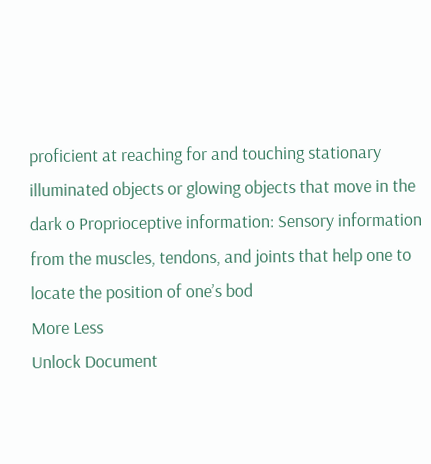proficient at reaching for and touching stationary illuminated objects or glowing objects that move in the dark o Proprioceptive information: Sensory information from the muscles, tendons, and joints that help one to locate the position of one’s bod
More Less
Unlock Document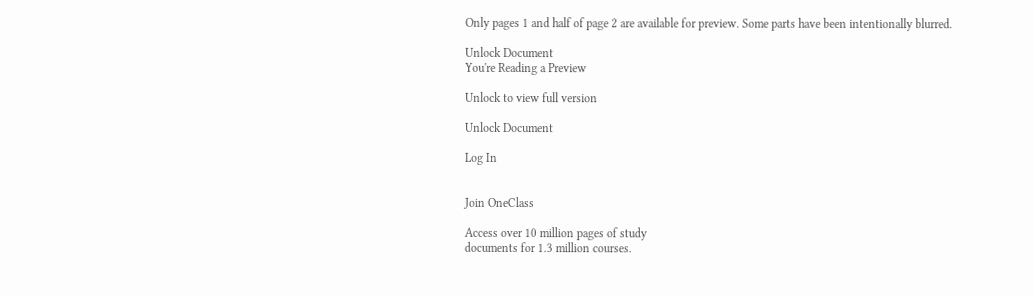Only pages 1 and half of page 2 are available for preview. Some parts have been intentionally blurred.

Unlock Document
You're Reading a Preview

Unlock to view full version

Unlock Document

Log In


Join OneClass

Access over 10 million pages of study
documents for 1.3 million courses.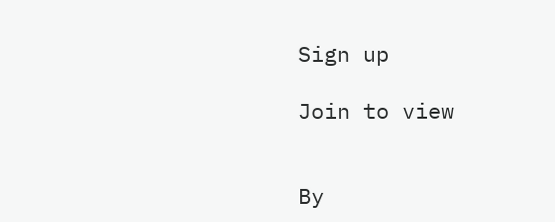Sign up

Join to view


By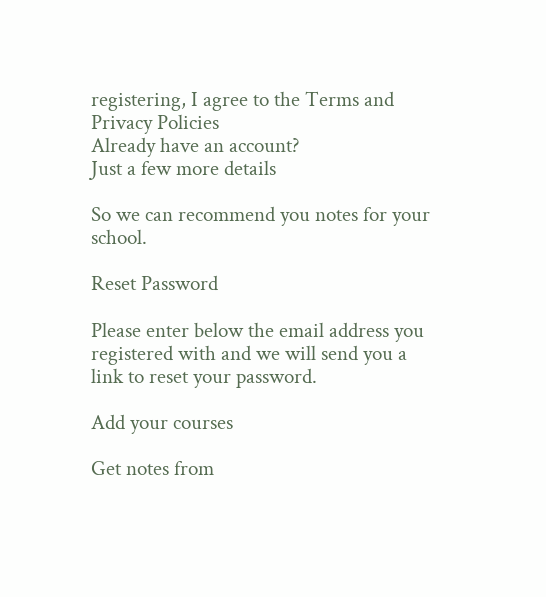registering, I agree to the Terms and Privacy Policies
Already have an account?
Just a few more details

So we can recommend you notes for your school.

Reset Password

Please enter below the email address you registered with and we will send you a link to reset your password.

Add your courses

Get notes from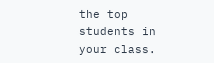the top students in your class.